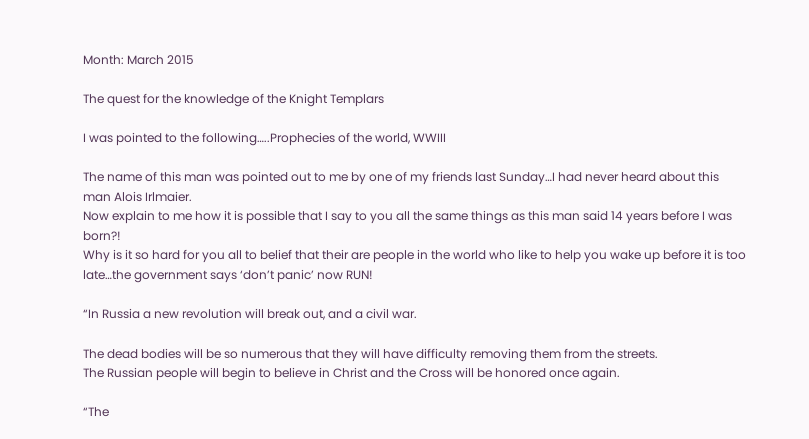Month: March 2015

The quest for the knowledge of the Knight Templars

I was pointed to the following…..Prophecies of the world, WWIII

The name of this man was pointed out to me by one of my friends last Sunday…I had never heard about this man Alois Irlmaier.
Now explain to me how it is possible that I say to you all the same things as this man said 14 years before I was born?!
Why is it so hard for you all to belief that their are people in the world who like to help you wake up before it is too late…the government says ‘don’t panic’ now RUN!

“In Russia a new revolution will break out, and a civil war.

The dead bodies will be so numerous that they will have difficulty removing them from the streets.
The Russian people will begin to believe in Christ and the Cross will be honored once again.

“The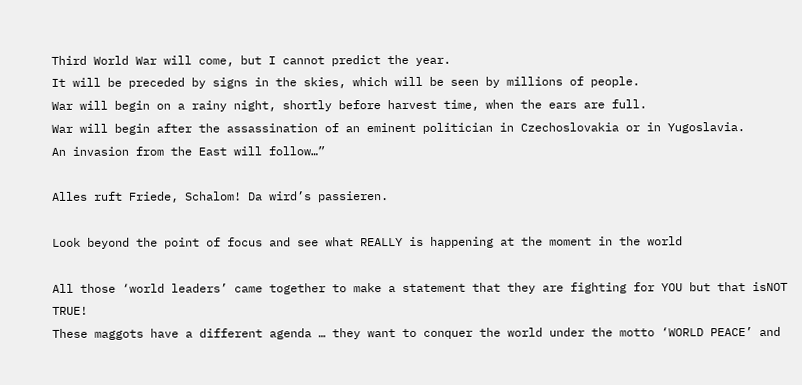Third World War will come, but I cannot predict the year.
It will be preceded by signs in the skies, which will be seen by millions of people.
War will begin on a rainy night, shortly before harvest time, when the ears are full.
War will begin after the assassination of an eminent politician in Czechoslovakia or in Yugoslavia.
An invasion from the East will follow…”

Alles ruft Friede, Schalom! Da wird’s passieren.

Look beyond the point of focus and see what REALLY is happening at the moment in the world

All those ‘world leaders’ came together to make a statement that they are fighting for YOU but that isNOT TRUE!
These maggots have a different agenda … they want to conquer the world under the motto ‘WORLD PEACE’ and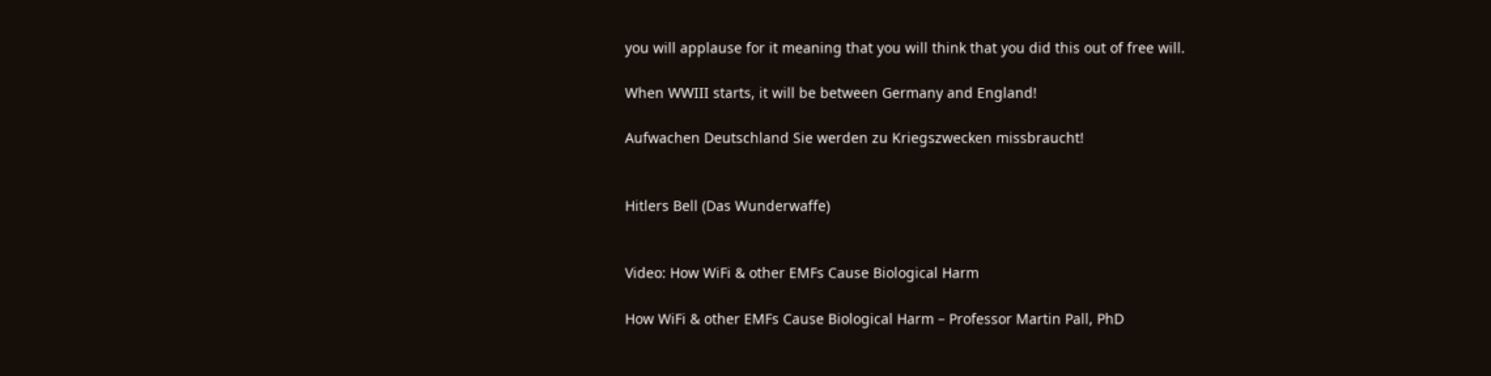you will applause for it meaning that you will think that you did this out of free will.

When WWIII starts, it will be between Germany and England!

Aufwachen Deutschland Sie werden zu Kriegszwecken missbraucht!


Hitlers Bell (Das Wunderwaffe)


Video: How WiFi & other EMFs Cause Biological Harm

How WiFi & other EMFs Cause Biological Harm – Professor Martin Pall, PhD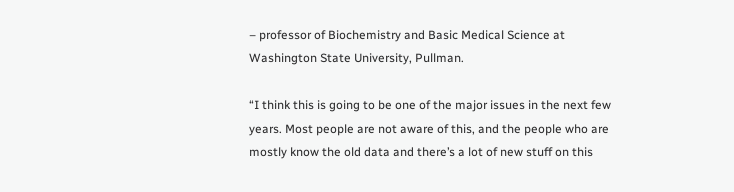– professor of Biochemistry and Basic Medical Science at Washington State University, Pullman.

“I think this is going to be one of the major issues in the next few years. Most people are not aware of this, and the people who are mostly know the old data and there’s a lot of new stuff on this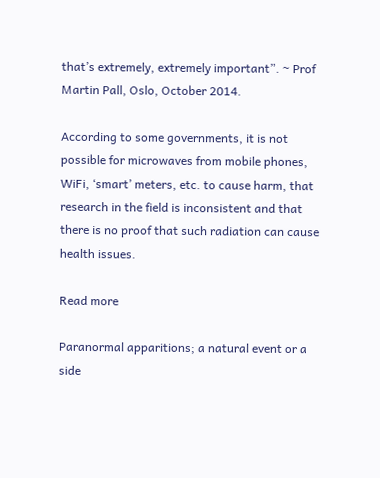that’s extremely, extremely important”. ~ Prof Martin Pall, Oslo, October 2014.

According to some governments, it is not possible for microwaves from mobile phones, WiFi, ‘smart’ meters, etc. to cause harm, that research in the field is inconsistent and that there is no proof that such radiation can cause health issues.

Read more

Paranormal apparitions; a natural event or a side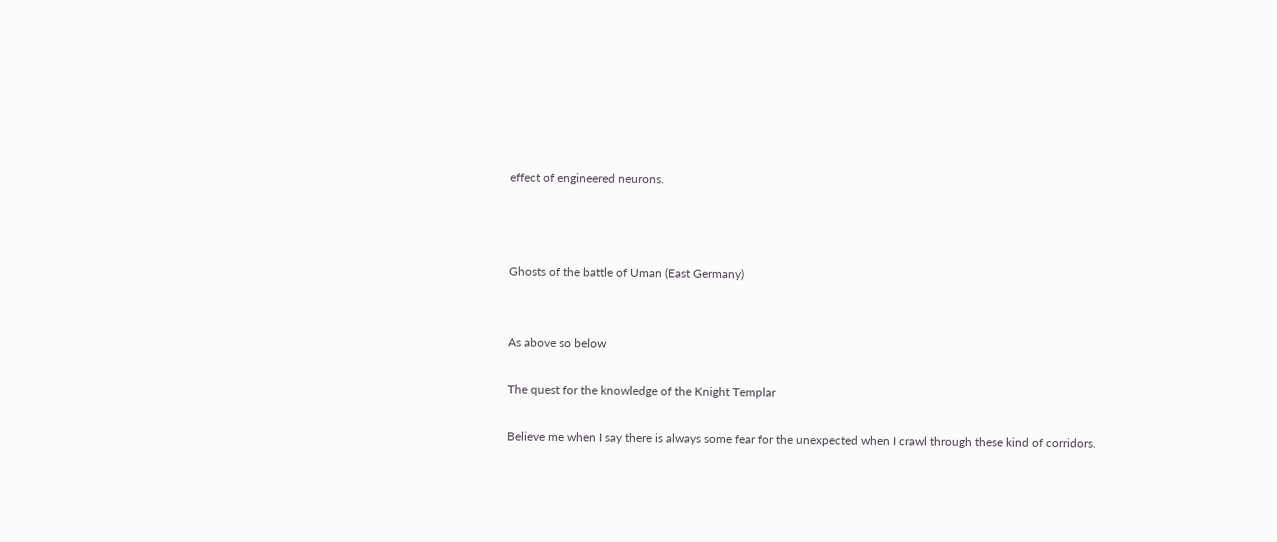effect of engineered neurons.



Ghosts of the battle of Uman (East Germany)


As above so below

The quest for the knowledge of the Knight Templar

Believe me when I say there is always some fear for the unexpected when I crawl through these kind of corridors.